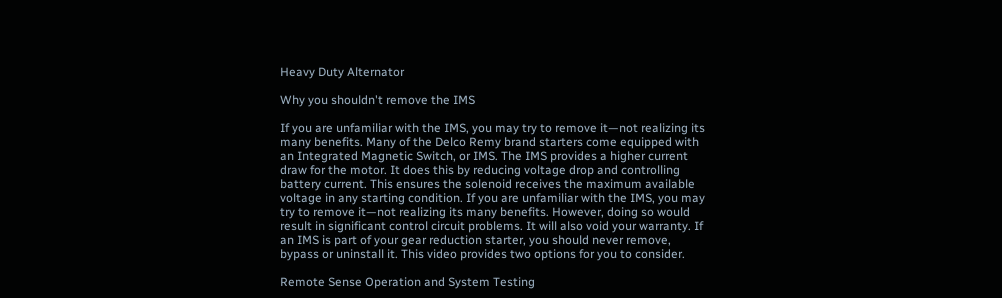Heavy Duty Alternator

Why you shouldn't remove the IMS

If you are unfamiliar with the IMS, you may try to remove it—not realizing its many benefits. Many of the Delco Remy brand starters come equipped with an Integrated Magnetic Switch, or IMS. The IMS provides a higher current draw for the motor. It does this by reducing voltage drop and controlling battery current. This ensures the solenoid receives the maximum available voltage in any starting condition. If you are unfamiliar with the IMS, you may try to remove it—not realizing its many benefits. However, doing so would result in significant control circuit problems. It will also void your warranty. If an IMS is part of your gear reduction starter, you should never remove, bypass or uninstall it. This video provides two options for you to consider.

Remote Sense Operation and System Testing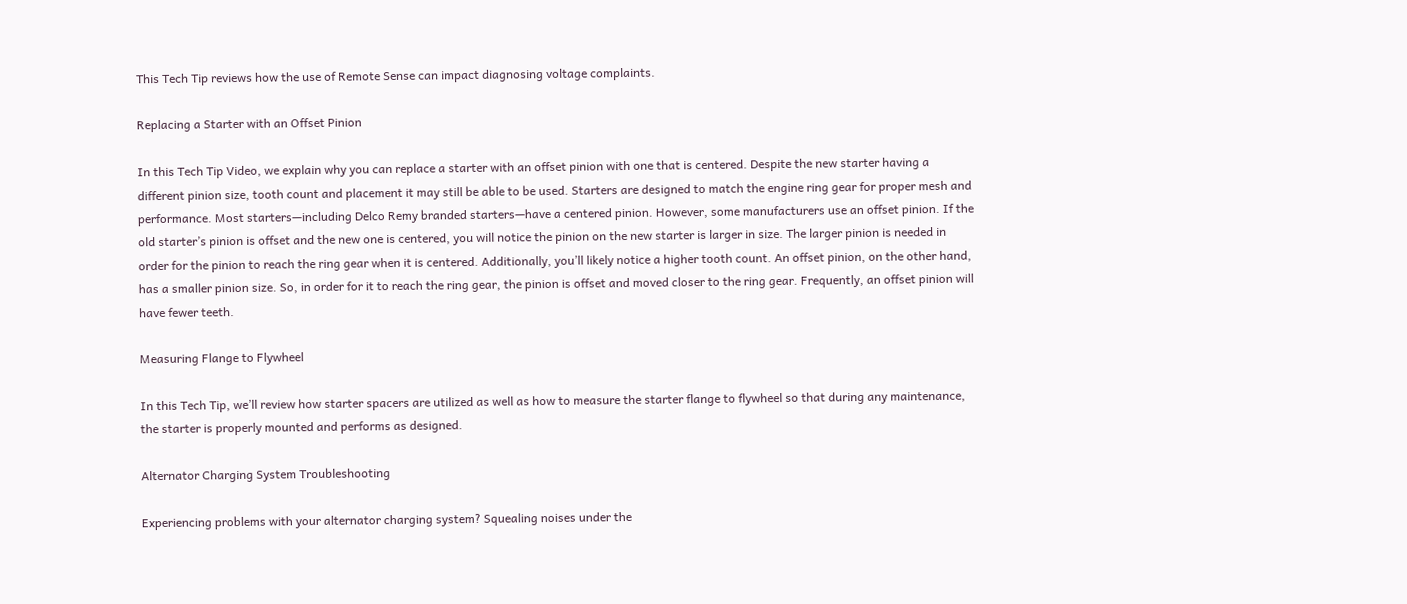This Tech Tip reviews how the use of Remote Sense can impact diagnosing voltage complaints.

Replacing a Starter with an Offset Pinion

In this Tech Tip Video, we explain why you can replace a starter with an offset pinion with one that is centered. Despite the new starter having a different pinion size, tooth count and placement it may still be able to be used. Starters are designed to match the engine ring gear for proper mesh and performance. Most starters—including Delco Remy branded starters—have a centered pinion. However, some manufacturers use an offset pinion. If the old starter’s pinion is offset and the new one is centered, you will notice the pinion on the new starter is larger in size. The larger pinion is needed in order for the pinion to reach the ring gear when it is centered. Additionally, you’ll likely notice a higher tooth count. An offset pinion, on the other hand, has a smaller pinion size. So, in order for it to reach the ring gear, the pinion is offset and moved closer to the ring gear. Frequently, an offset pinion will have fewer teeth.

Measuring Flange to Flywheel

In this Tech Tip, we’ll review how starter spacers are utilized as well as how to measure the starter flange to flywheel so that during any maintenance, the starter is properly mounted and performs as designed.

Alternator Charging System Troubleshooting

Experiencing problems with your alternator charging system? Squealing noises under the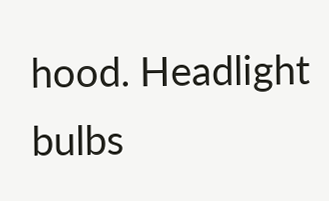hood. Headlight bulbs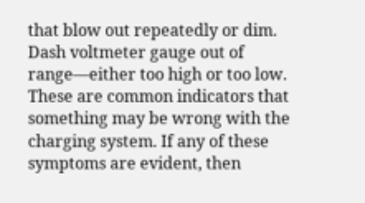that blow out repeatedly or dim. Dash voltmeter gauge out of range—either too high or too low. These are common indicators that something may be wrong with the charging system. If any of these symptoms are evident, then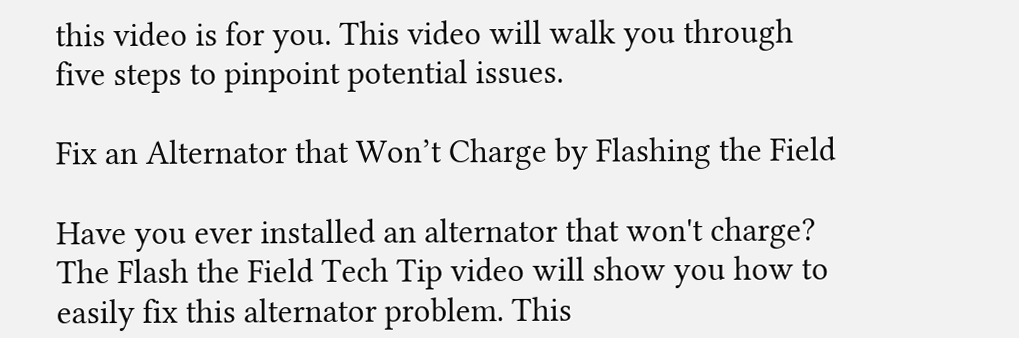this video is for you. This video will walk you through five steps to pinpoint potential issues.

Fix an Alternator that Won’t Charge by Flashing the Field

Have you ever installed an alternator that won't charge? The Flash the Field Tech Tip video will show you how to easily fix this alternator problem. This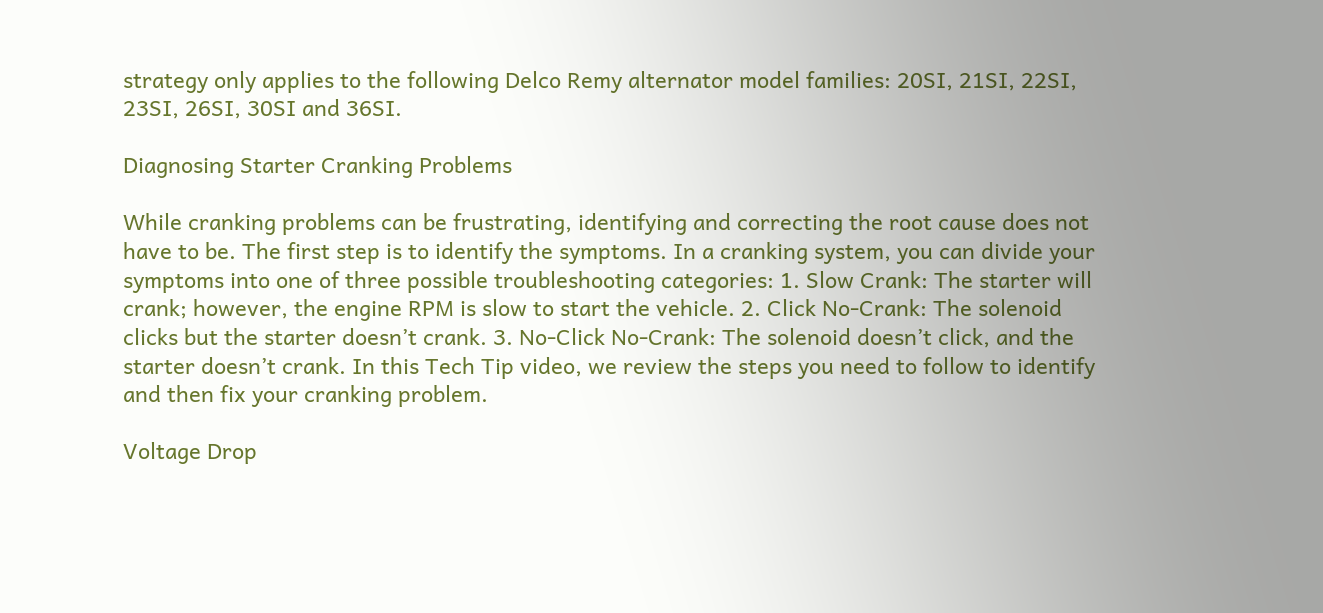strategy only applies to the following Delco Remy alternator model families: 20SI, 21SI, 22SI, 23SI, 26SI, 30SI and 36SI.

Diagnosing Starter Cranking Problems

While cranking problems can be frustrating, identifying and correcting the root cause does not have to be. The first step is to identify the symptoms. In a cranking system, you can divide your symptoms into one of three possible troubleshooting categories: 1. Slow Crank: The starter will crank; however, the engine RPM is slow to start the vehicle. 2. Click No-Crank: The solenoid clicks but the starter doesn’t crank. 3. No-Click No-Crank: The solenoid doesn’t click, and the starter doesn’t crank. In this Tech Tip video, we review the steps you need to follow to identify and then fix your cranking problem.

Voltage Drop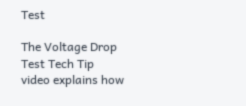Test

The Voltage Drop Test Tech Tip video explains how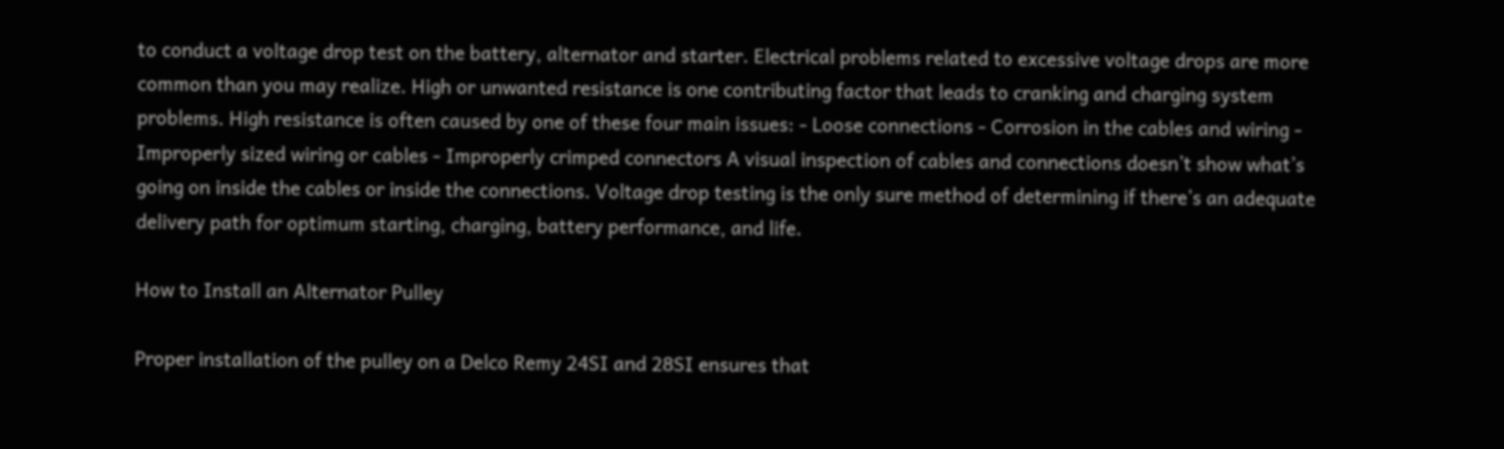to conduct a voltage drop test on the battery, alternator and starter. Electrical problems related to excessive voltage drops are more common than you may realize. High or unwanted resistance is one contributing factor that leads to cranking and charging system problems. High resistance is often caused by one of these four main issues: - Loose connections - Corrosion in the cables and wiring - Improperly sized wiring or cables - Improperly crimped connectors A visual inspection of cables and connections doesn’t show what’s going on inside the cables or inside the connections. Voltage drop testing is the only sure method of determining if there’s an adequate delivery path for optimum starting, charging, battery performance, and life.

How to Install an Alternator Pulley

Proper installation of the pulley on a Delco Remy 24SI and 28SI ensures that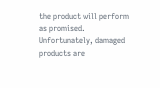the product will perform as promised. Unfortunately, damaged products are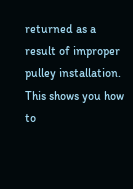returned as a result of improper pulley installation. This shows you how to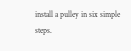install a pulley in six simple steps.